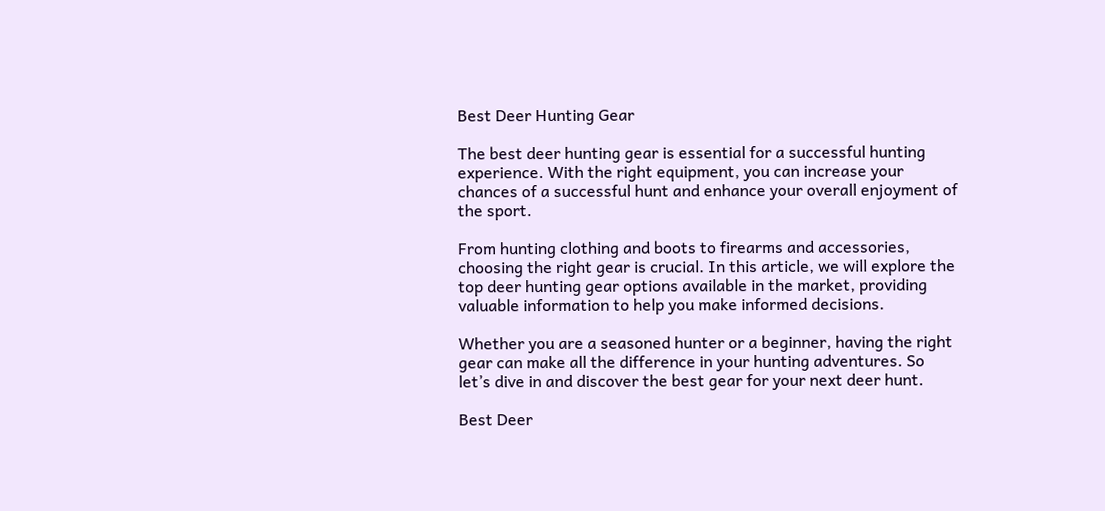Best Deer Hunting Gear

The best deer hunting gear is essential for a successful hunting experience. With the right equipment, you can increase your chances of a successful hunt and enhance your overall enjoyment of the sport.

From hunting clothing and boots to firearms and accessories, choosing the right gear is crucial. In this article, we will explore the top deer hunting gear options available in the market, providing valuable information to help you make informed decisions.

Whether you are a seasoned hunter or a beginner, having the right gear can make all the difference in your hunting adventures. So let’s dive in and discover the best gear for your next deer hunt.

Best Deer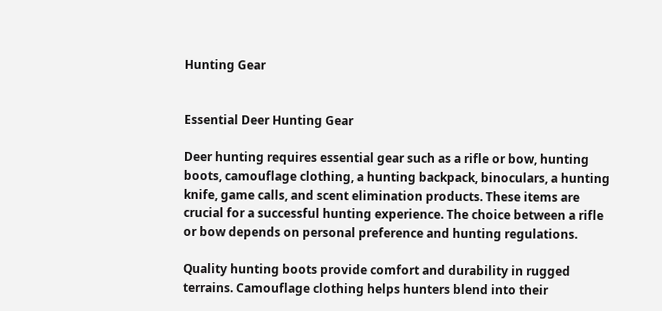Hunting Gear


Essential Deer Hunting Gear

Deer hunting requires essential gear such as a rifle or bow, hunting boots, camouflage clothing, a hunting backpack, binoculars, a hunting knife, game calls, and scent elimination products. These items are crucial for a successful hunting experience. The choice between a rifle or bow depends on personal preference and hunting regulations.

Quality hunting boots provide comfort and durability in rugged terrains. Camouflage clothing helps hunters blend into their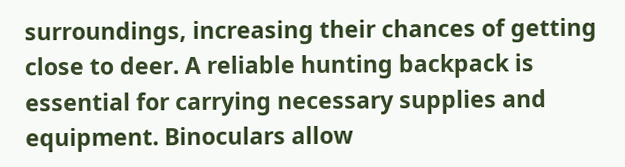surroundings, increasing their chances of getting close to deer. A reliable hunting backpack is essential for carrying necessary supplies and equipment. Binoculars allow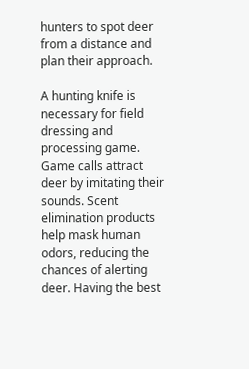hunters to spot deer from a distance and plan their approach.

A hunting knife is necessary for field dressing and processing game. Game calls attract deer by imitating their sounds. Scent elimination products help mask human odors, reducing the chances of alerting deer. Having the best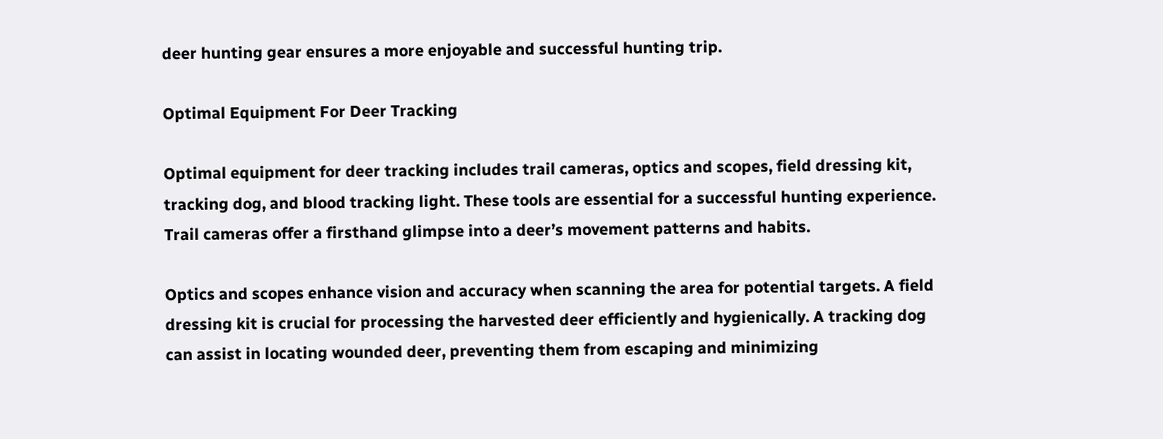deer hunting gear ensures a more enjoyable and successful hunting trip.

Optimal Equipment For Deer Tracking

Optimal equipment for deer tracking includes trail cameras, optics and scopes, field dressing kit, tracking dog, and blood tracking light. These tools are essential for a successful hunting experience. Trail cameras offer a firsthand glimpse into a deer’s movement patterns and habits.

Optics and scopes enhance vision and accuracy when scanning the area for potential targets. A field dressing kit is crucial for processing the harvested deer efficiently and hygienically. A tracking dog can assist in locating wounded deer, preventing them from escaping and minimizing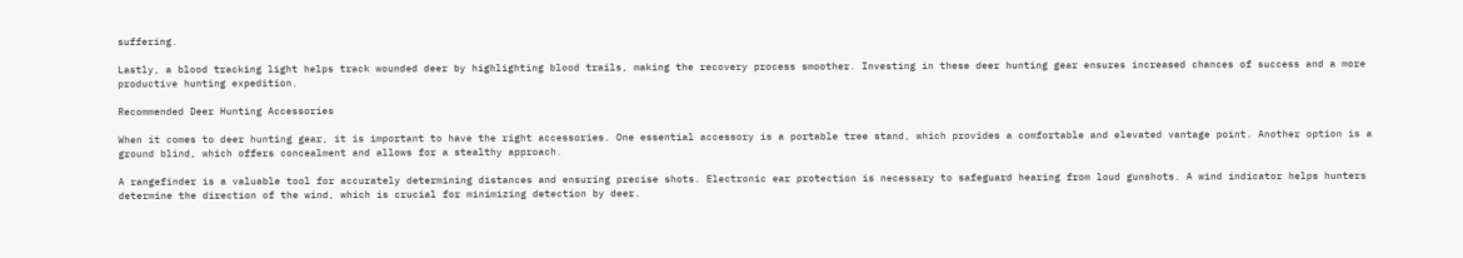suffering.

Lastly, a blood tracking light helps track wounded deer by highlighting blood trails, making the recovery process smoother. Investing in these deer hunting gear ensures increased chances of success and a more productive hunting expedition.

Recommended Deer Hunting Accessories

When it comes to deer hunting gear, it is important to have the right accessories. One essential accessory is a portable tree stand, which provides a comfortable and elevated vantage point. Another option is a ground blind, which offers concealment and allows for a stealthy approach.

A rangefinder is a valuable tool for accurately determining distances and ensuring precise shots. Electronic ear protection is necessary to safeguard hearing from loud gunshots. A wind indicator helps hunters determine the direction of the wind, which is crucial for minimizing detection by deer.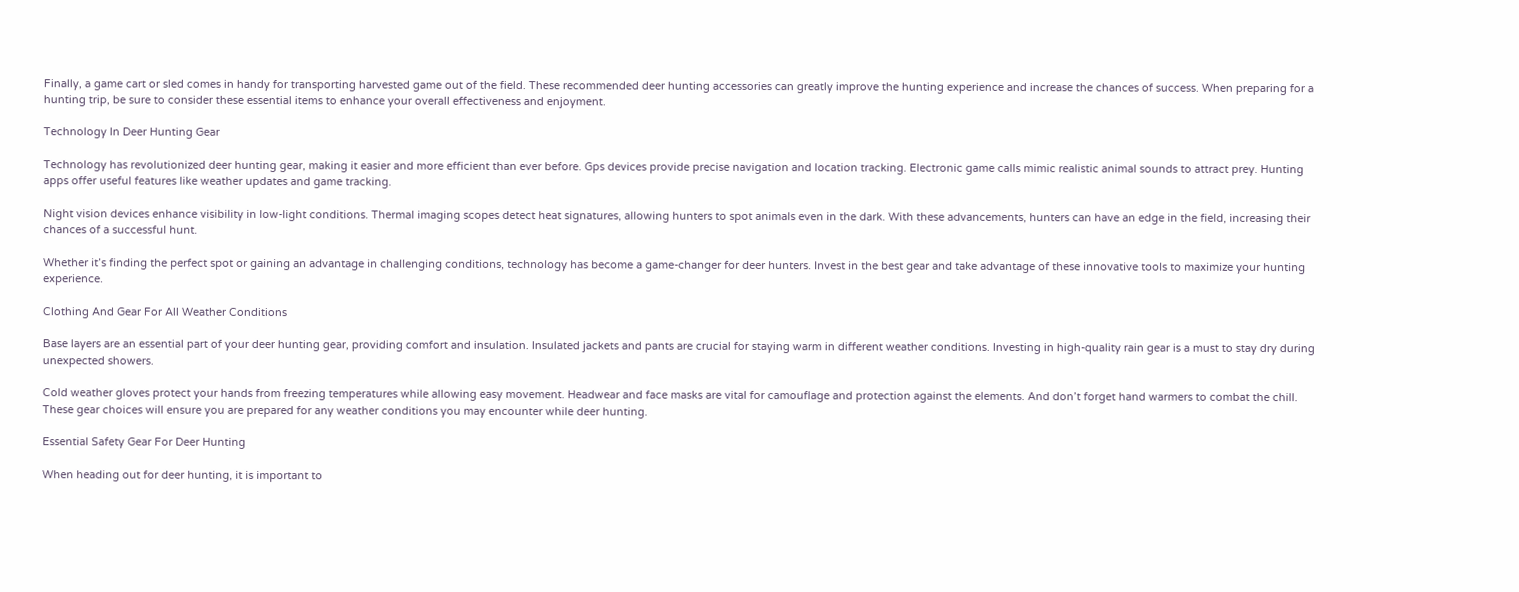Finally, a game cart or sled comes in handy for transporting harvested game out of the field. These recommended deer hunting accessories can greatly improve the hunting experience and increase the chances of success. When preparing for a hunting trip, be sure to consider these essential items to enhance your overall effectiveness and enjoyment.

Technology In Deer Hunting Gear

Technology has revolutionized deer hunting gear, making it easier and more efficient than ever before. Gps devices provide precise navigation and location tracking. Electronic game calls mimic realistic animal sounds to attract prey. Hunting apps offer useful features like weather updates and game tracking.

Night vision devices enhance visibility in low-light conditions. Thermal imaging scopes detect heat signatures, allowing hunters to spot animals even in the dark. With these advancements, hunters can have an edge in the field, increasing their chances of a successful hunt.

Whether it’s finding the perfect spot or gaining an advantage in challenging conditions, technology has become a game-changer for deer hunters. Invest in the best gear and take advantage of these innovative tools to maximize your hunting experience.

Clothing And Gear For All Weather Conditions

Base layers are an essential part of your deer hunting gear, providing comfort and insulation. Insulated jackets and pants are crucial for staying warm in different weather conditions. Investing in high-quality rain gear is a must to stay dry during unexpected showers.

Cold weather gloves protect your hands from freezing temperatures while allowing easy movement. Headwear and face masks are vital for camouflage and protection against the elements. And don’t forget hand warmers to combat the chill. These gear choices will ensure you are prepared for any weather conditions you may encounter while deer hunting.

Essential Safety Gear For Deer Hunting

When heading out for deer hunting, it is important to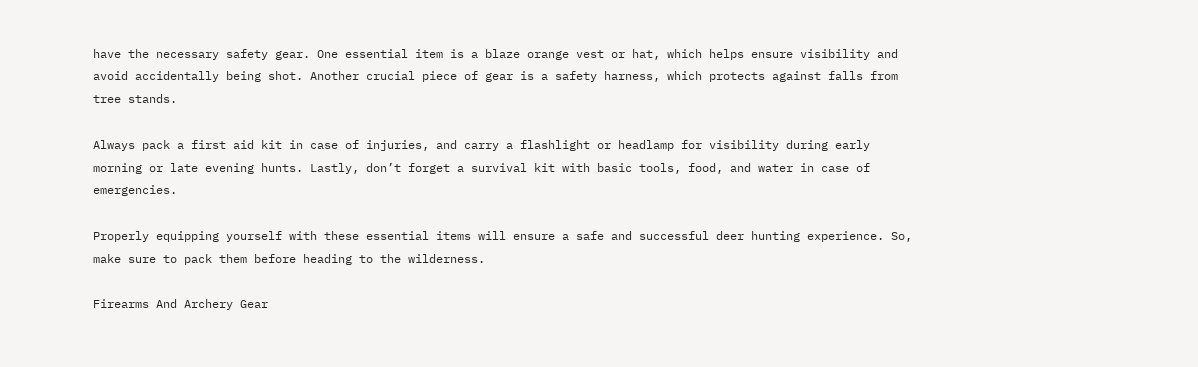have the necessary safety gear. One essential item is a blaze orange vest or hat, which helps ensure visibility and avoid accidentally being shot. Another crucial piece of gear is a safety harness, which protects against falls from tree stands.

Always pack a first aid kit in case of injuries, and carry a flashlight or headlamp for visibility during early morning or late evening hunts. Lastly, don’t forget a survival kit with basic tools, food, and water in case of emergencies.

Properly equipping yourself with these essential items will ensure a safe and successful deer hunting experience. So, make sure to pack them before heading to the wilderness.

Firearms And Archery Gear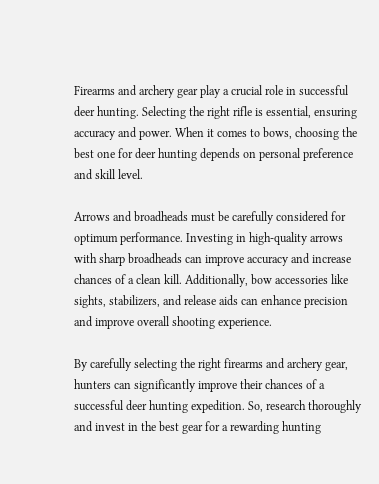Firearms and archery gear play a crucial role in successful deer hunting. Selecting the right rifle is essential, ensuring accuracy and power. When it comes to bows, choosing the best one for deer hunting depends on personal preference and skill level.

Arrows and broadheads must be carefully considered for optimum performance. Investing in high-quality arrows with sharp broadheads can improve accuracy and increase chances of a clean kill. Additionally, bow accessories like sights, stabilizers, and release aids can enhance precision and improve overall shooting experience.

By carefully selecting the right firearms and archery gear, hunters can significantly improve their chances of a successful deer hunting expedition. So, research thoroughly and invest in the best gear for a rewarding hunting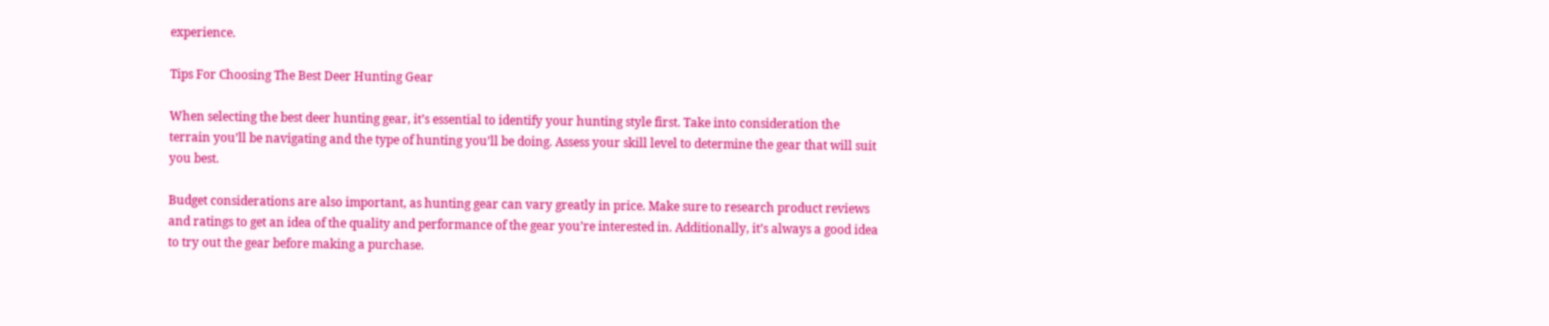experience.

Tips For Choosing The Best Deer Hunting Gear

When selecting the best deer hunting gear, it’s essential to identify your hunting style first. Take into consideration the terrain you’ll be navigating and the type of hunting you’ll be doing. Assess your skill level to determine the gear that will suit you best.

Budget considerations are also important, as hunting gear can vary greatly in price. Make sure to research product reviews and ratings to get an idea of the quality and performance of the gear you’re interested in. Additionally, it’s always a good idea to try out the gear before making a purchase.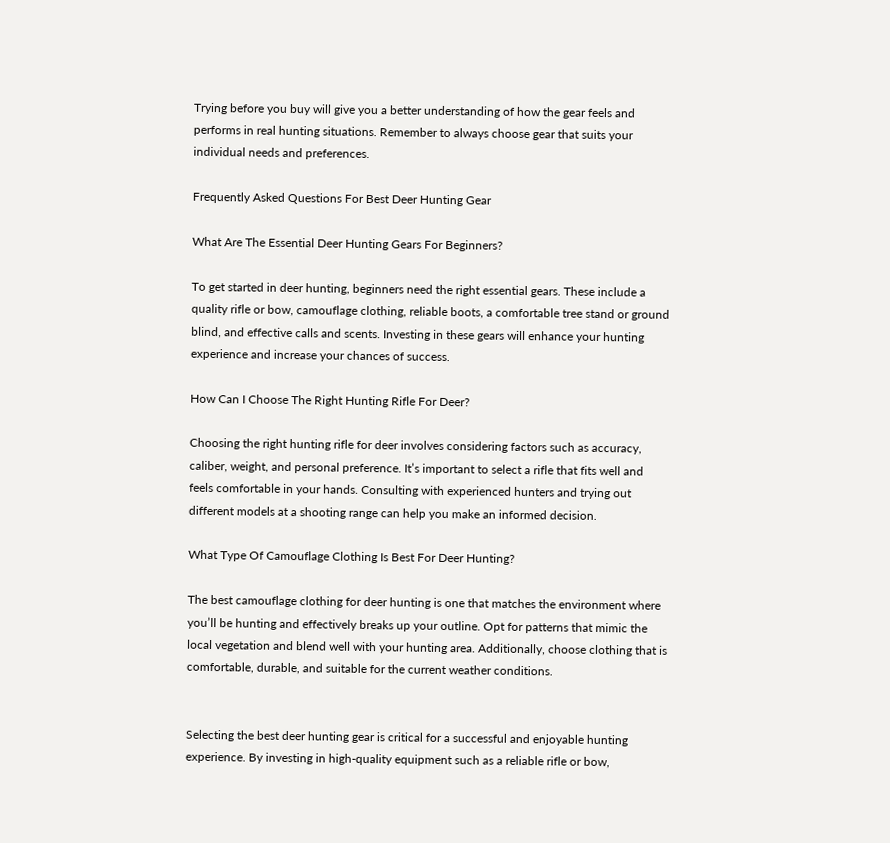Trying before you buy will give you a better understanding of how the gear feels and performs in real hunting situations. Remember to always choose gear that suits your individual needs and preferences.

Frequently Asked Questions For Best Deer Hunting Gear

What Are The Essential Deer Hunting Gears For Beginners?

To get started in deer hunting, beginners need the right essential gears. These include a quality rifle or bow, camouflage clothing, reliable boots, a comfortable tree stand or ground blind, and effective calls and scents. Investing in these gears will enhance your hunting experience and increase your chances of success.

How Can I Choose The Right Hunting Rifle For Deer?

Choosing the right hunting rifle for deer involves considering factors such as accuracy, caliber, weight, and personal preference. It’s important to select a rifle that fits well and feels comfortable in your hands. Consulting with experienced hunters and trying out different models at a shooting range can help you make an informed decision.

What Type Of Camouflage Clothing Is Best For Deer Hunting?

The best camouflage clothing for deer hunting is one that matches the environment where you’ll be hunting and effectively breaks up your outline. Opt for patterns that mimic the local vegetation and blend well with your hunting area. Additionally, choose clothing that is comfortable, durable, and suitable for the current weather conditions.


Selecting the best deer hunting gear is critical for a successful and enjoyable hunting experience. By investing in high-quality equipment such as a reliable rifle or bow,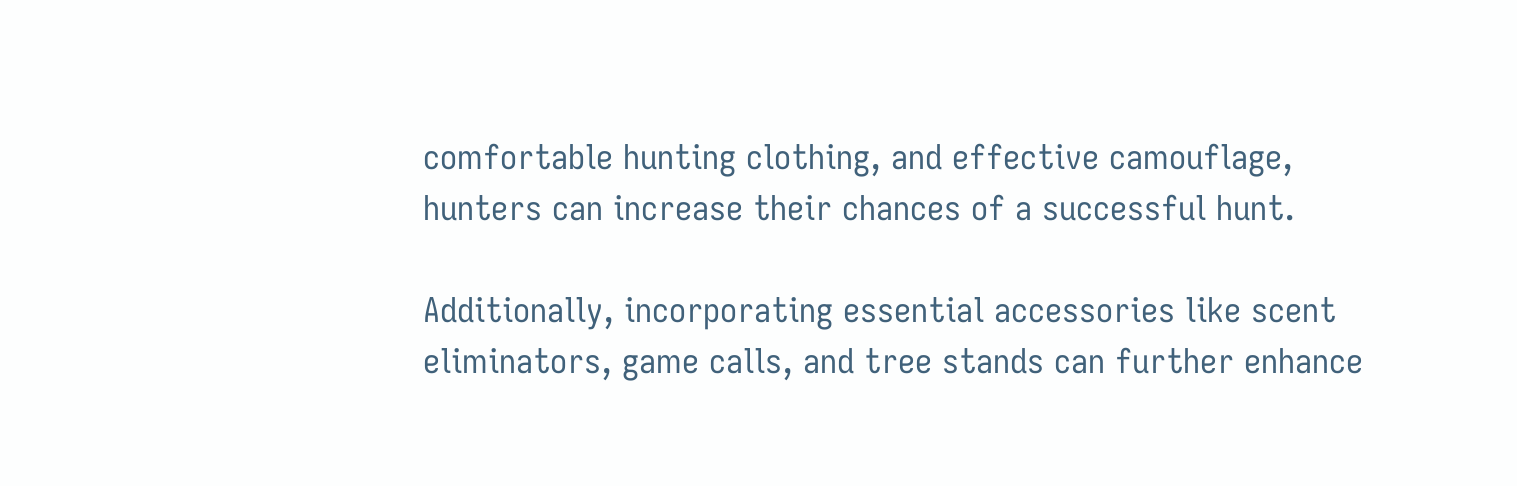comfortable hunting clothing, and effective camouflage, hunters can increase their chances of a successful hunt.

Additionally, incorporating essential accessories like scent eliminators, game calls, and tree stands can further enhance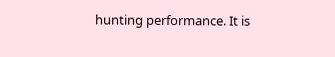hunting performance. It is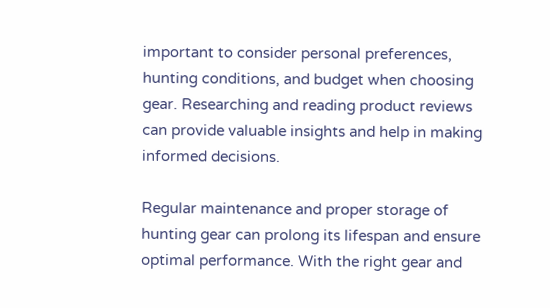important to consider personal preferences, hunting conditions, and budget when choosing gear. Researching and reading product reviews can provide valuable insights and help in making informed decisions.

Regular maintenance and proper storage of hunting gear can prolong its lifespan and ensure optimal performance. With the right gear and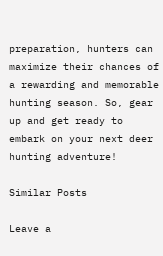preparation, hunters can maximize their chances of a rewarding and memorable hunting season. So, gear up and get ready to embark on your next deer hunting adventure!

Similar Posts

Leave a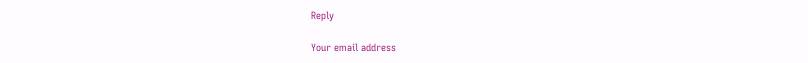Reply

Your email address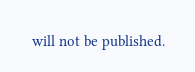will not be published.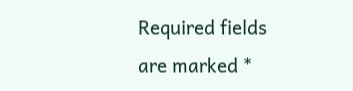Required fields are marked *